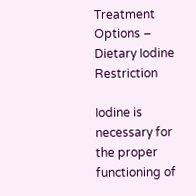Treatment Options – Dietary Iodine Restriction

Iodine is necessary for the proper functioning of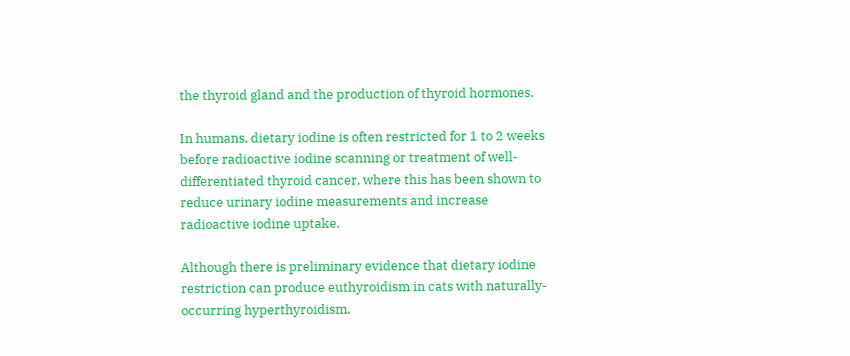the thyroid gland and the production of thyroid hormones.

In humans, dietary iodine is often restricted for 1 to 2 weeks before radioactive iodine scanning or treatment of well-differentiated thyroid cancer, where this has been shown to reduce urinary iodine measurements and increase radioactive iodine uptake.

Although there is preliminary evidence that dietary iodine restriction can produce euthyroidism in cats with naturally-occurring hyperthyroidism,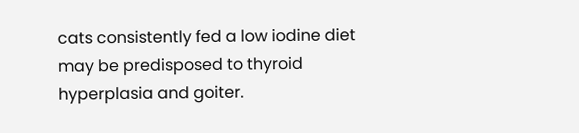cats consistently fed a low iodine diet may be predisposed to thyroid hyperplasia and goiter.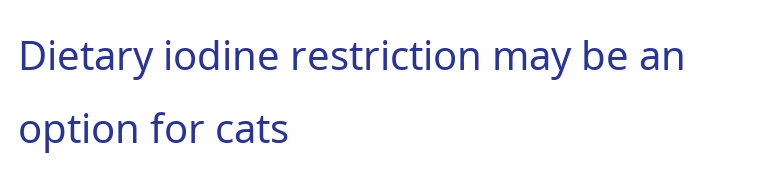Dietary iodine restriction may be an option for cats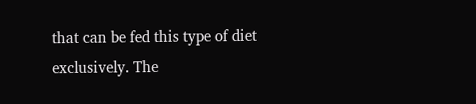that can be fed this type of diet exclusively. The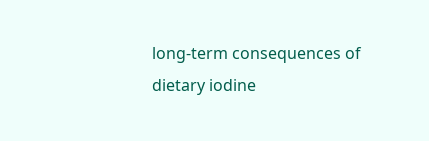long-term consequences of dietary iodine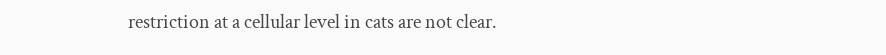restriction at a cellular level in cats are not clear.